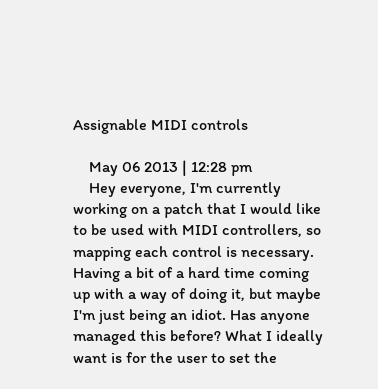Assignable MIDI controls

    May 06 2013 | 12:28 pm
    Hey everyone, I'm currently working on a patch that I would like to be used with MIDI controllers, so mapping each control is necessary. Having a bit of a hard time coming up with a way of doing it, but maybe I'm just being an idiot. Has anyone managed this before? What I ideally want is for the user to set the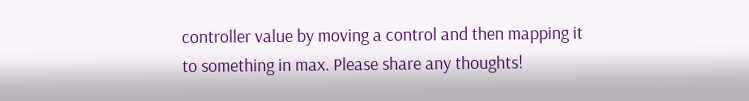controller value by moving a control and then mapping it to something in max. Please share any thoughts!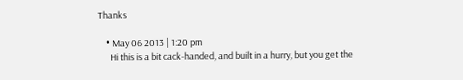Thanks

    • May 06 2013 | 1:20 pm
      Hi this is a bit cack-handed, and built in a hurry, but you get the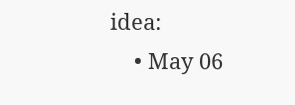idea:
    • May 06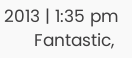2013 | 1:35 pm
      Fantastic,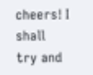cheers! I shall try and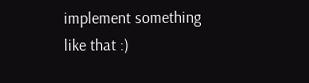implement something like that :)